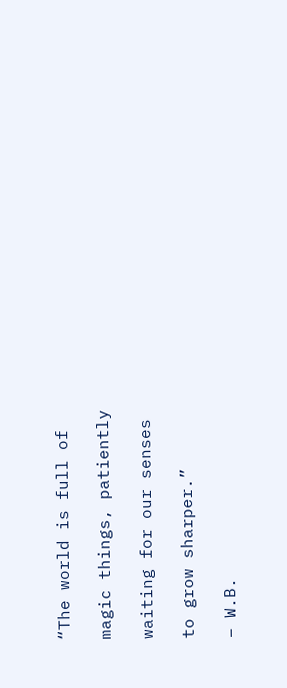“The world is full of

magic things, patiently

waiting for our senses

to grow sharper.”

– W.B.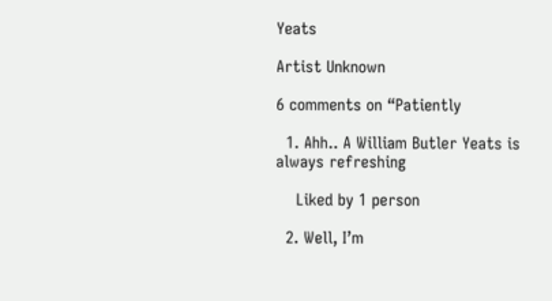Yeats

Artist Unknown

6 comments on “Patiently

  1. Ahh.. A William Butler Yeats is always refreshing

    Liked by 1 person

  2. Well, I’m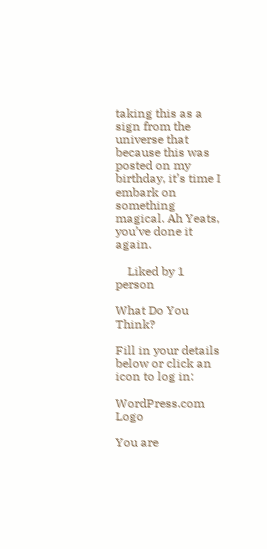taking this as a sign from the universe that because this was posted on my birthday, it’s time I embark on something magical. Ah Yeats, you’ve done it again.

    Liked by 1 person

What Do You Think?

Fill in your details below or click an icon to log in:

WordPress.com Logo

You are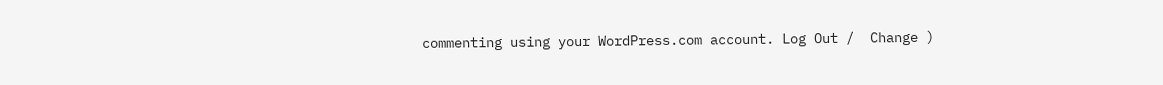commenting using your WordPress.com account. Log Out /  Change )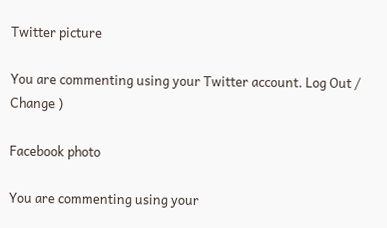Twitter picture

You are commenting using your Twitter account. Log Out /  Change )

Facebook photo

You are commenting using your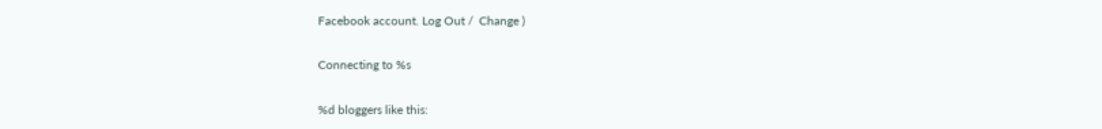Facebook account. Log Out /  Change )

Connecting to %s

%d bloggers like this: